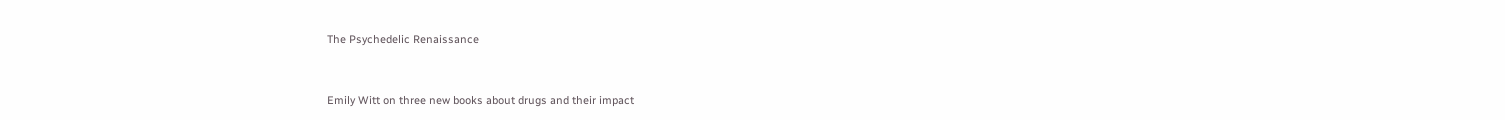The Psychedelic Renaissance


Emily Witt on three new books about drugs and their impact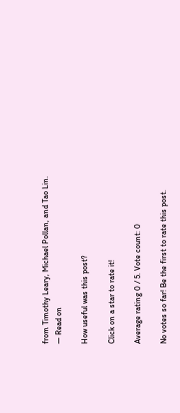from Timothy Leary, Michael Pollan, and Tao Lin.
— Read on

How useful was this post?

Click on a star to rate it!

Average rating 0 / 5. Vote count: 0

No votes so far! Be the first to rate this post.